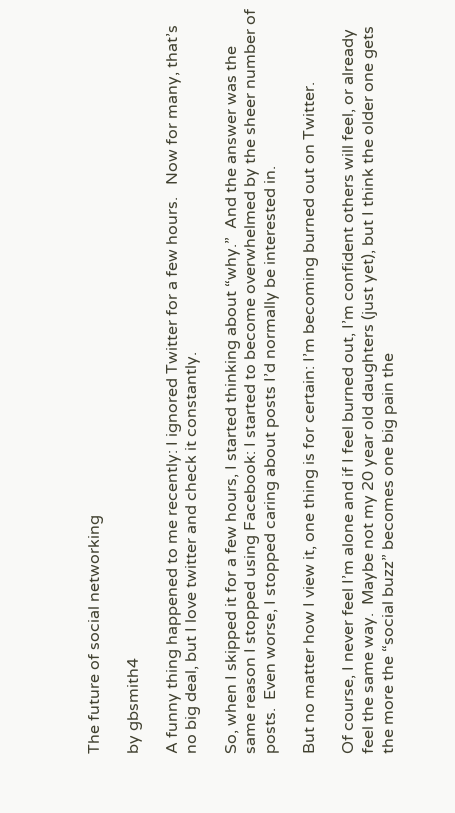The future of social networking

by gbsmith4

A funny thing happened to me recently: I ignored Twitter for a few hours.   Now for many, that’s no big deal, but I love twitter and check it constantly.

So, when I skipped it for a few hours, I started thinking about “why.”  And the answer was the same reason I stopped using Facebook: I started to become overwhelmed by the sheer number of posts.  Even worse, I stopped caring about posts I’d normally be interested in.

But no matter how I view it, one thing is for certain: I’m becoming burned out on Twitter.

Of course, I never feel I’m alone and if I feel burned out, I’m confident others will feel, or already feel the same way.  Maybe not my 20 year old daughters (just yet), but I think the older one gets the more the “social buzz” becomes one big pain the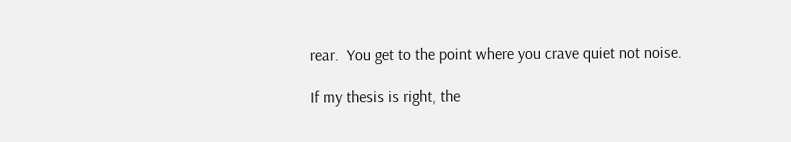rear.  You get to the point where you crave quiet not noise.

If my thesis is right, the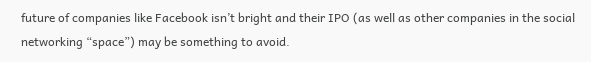future of companies like Facebook isn’t bright and their IPO (as well as other companies in the social networking “space”) may be something to avoid.